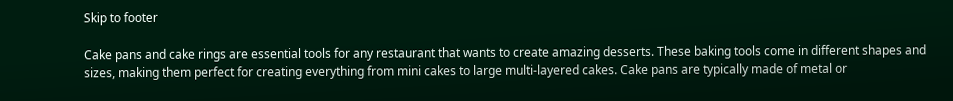Skip to footer

Cake pans and cake rings are essential tools for any restaurant that wants to create amazing desserts. These baking tools come in different shapes and sizes, making them perfect for creating everything from mini cakes to large multi-layered cakes. Cake pans are typically made of metal or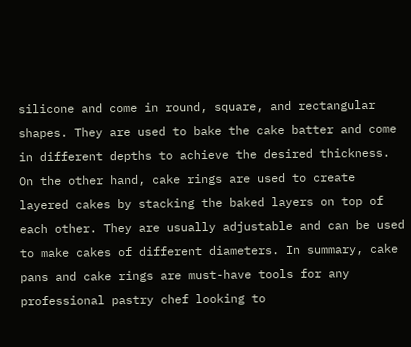silicone and come in round, square, and rectangular shapes. They are used to bake the cake batter and come in different depths to achieve the desired thickness. On the other hand, cake rings are used to create layered cakes by stacking the baked layers on top of each other. They are usually adjustable and can be used to make cakes of different diameters. In summary, cake pans and cake rings are must-have tools for any professional pastry chef looking to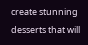create stunning desserts that will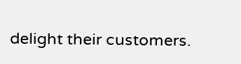delight their customers.